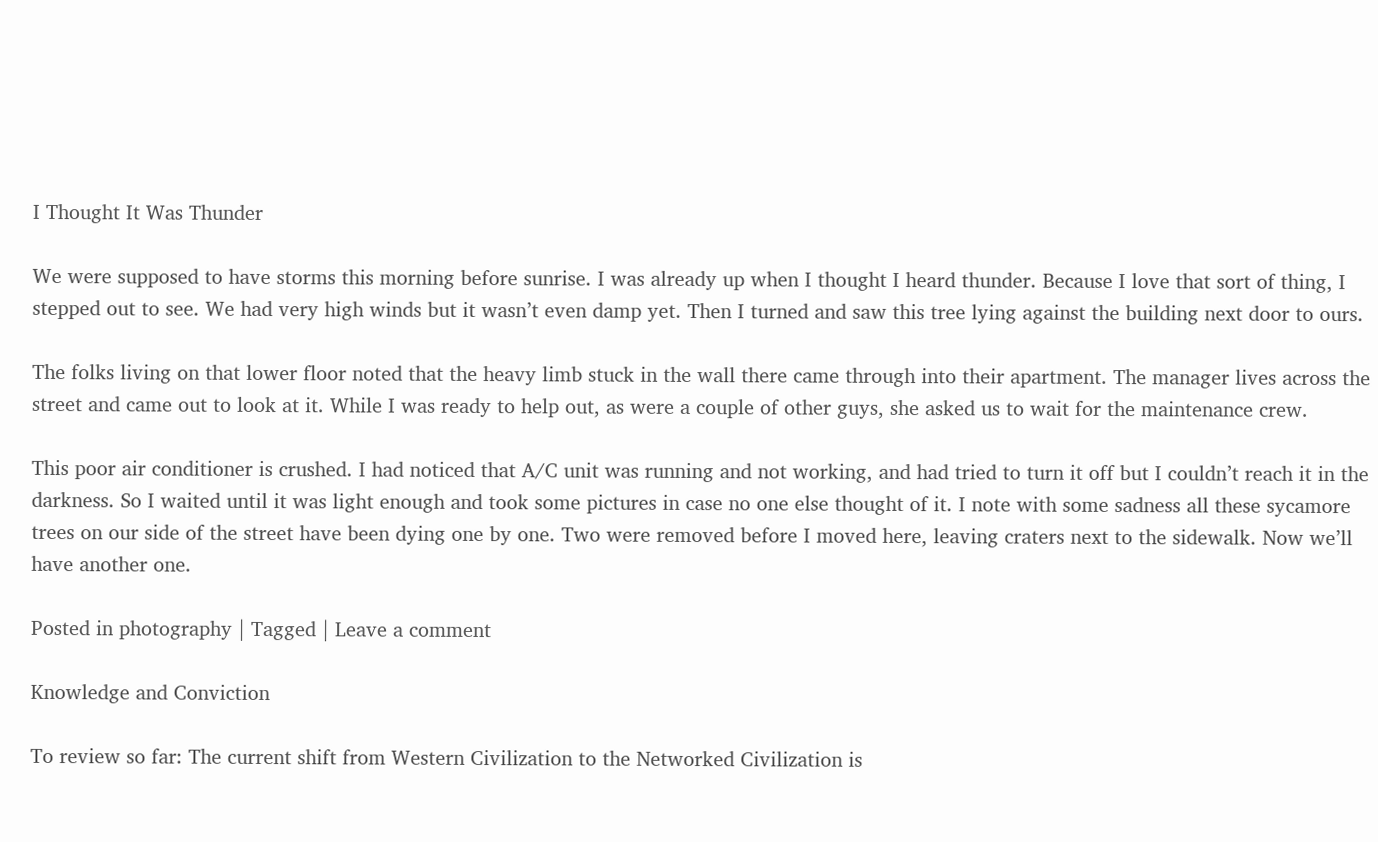I Thought It Was Thunder

We were supposed to have storms this morning before sunrise. I was already up when I thought I heard thunder. Because I love that sort of thing, I stepped out to see. We had very high winds but it wasn’t even damp yet. Then I turned and saw this tree lying against the building next door to ours.

The folks living on that lower floor noted that the heavy limb stuck in the wall there came through into their apartment. The manager lives across the street and came out to look at it. While I was ready to help out, as were a couple of other guys, she asked us to wait for the maintenance crew.

This poor air conditioner is crushed. I had noticed that A/C unit was running and not working, and had tried to turn it off but I couldn’t reach it in the darkness. So I waited until it was light enough and took some pictures in case no one else thought of it. I note with some sadness all these sycamore trees on our side of the street have been dying one by one. Two were removed before I moved here, leaving craters next to the sidewalk. Now we’ll have another one.

Posted in photography | Tagged | Leave a comment

Knowledge and Conviction

To review so far: The current shift from Western Civilization to the Networked Civilization is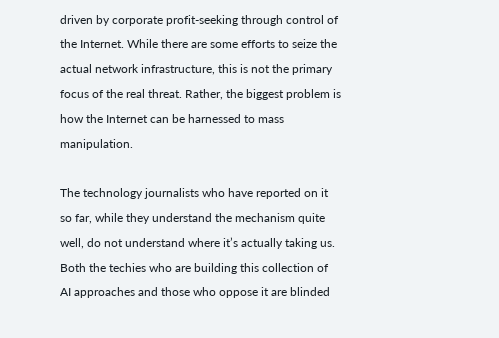driven by corporate profit-seeking through control of the Internet. While there are some efforts to seize the actual network infrastructure, this is not the primary focus of the real threat. Rather, the biggest problem is how the Internet can be harnessed to mass manipulation.

The technology journalists who have reported on it so far, while they understand the mechanism quite well, do not understand where it’s actually taking us. Both the techies who are building this collection of AI approaches and those who oppose it are blinded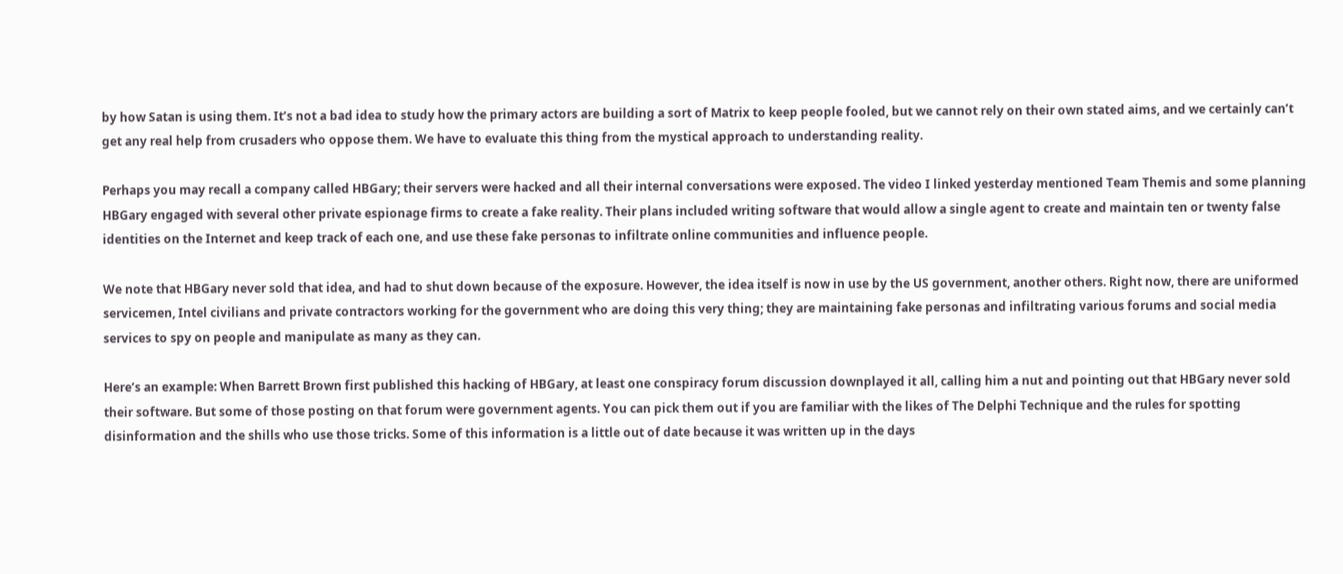by how Satan is using them. It’s not a bad idea to study how the primary actors are building a sort of Matrix to keep people fooled, but we cannot rely on their own stated aims, and we certainly can’t get any real help from crusaders who oppose them. We have to evaluate this thing from the mystical approach to understanding reality.

Perhaps you may recall a company called HBGary; their servers were hacked and all their internal conversations were exposed. The video I linked yesterday mentioned Team Themis and some planning HBGary engaged with several other private espionage firms to create a fake reality. Their plans included writing software that would allow a single agent to create and maintain ten or twenty false identities on the Internet and keep track of each one, and use these fake personas to infiltrate online communities and influence people.

We note that HBGary never sold that idea, and had to shut down because of the exposure. However, the idea itself is now in use by the US government, another others. Right now, there are uniformed servicemen, Intel civilians and private contractors working for the government who are doing this very thing; they are maintaining fake personas and infiltrating various forums and social media services to spy on people and manipulate as many as they can.

Here’s an example: When Barrett Brown first published this hacking of HBGary, at least one conspiracy forum discussion downplayed it all, calling him a nut and pointing out that HBGary never sold their software. But some of those posting on that forum were government agents. You can pick them out if you are familiar with the likes of The Delphi Technique and the rules for spotting disinformation and the shills who use those tricks. Some of this information is a little out of date because it was written up in the days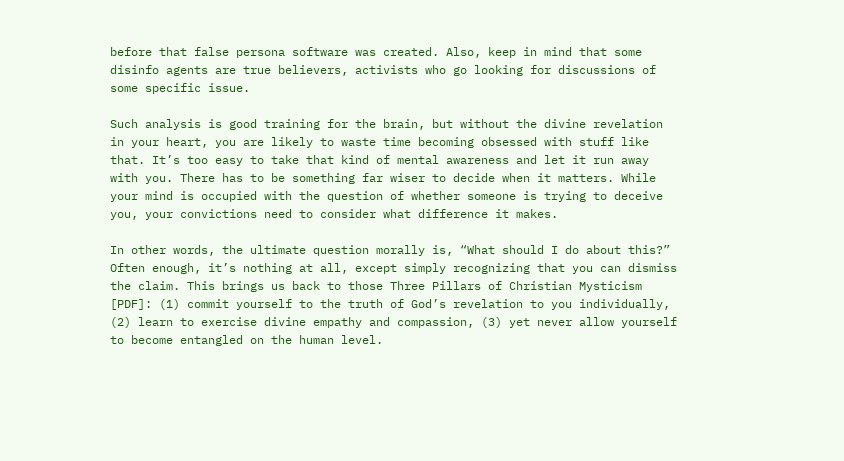before that false persona software was created. Also, keep in mind that some disinfo agents are true believers, activists who go looking for discussions of some specific issue.

Such analysis is good training for the brain, but without the divine revelation in your heart, you are likely to waste time becoming obsessed with stuff like that. It’s too easy to take that kind of mental awareness and let it run away with you. There has to be something far wiser to decide when it matters. While your mind is occupied with the question of whether someone is trying to deceive you, your convictions need to consider what difference it makes.

In other words, the ultimate question morally is, “What should I do about this?” Often enough, it’s nothing at all, except simply recognizing that you can dismiss the claim. This brings us back to those Three Pillars of Christian Mysticism [PDF]: (1) commit yourself to the truth of God’s revelation to you individually, (2) learn to exercise divine empathy and compassion, (3) yet never allow yourself to become entangled on the human level.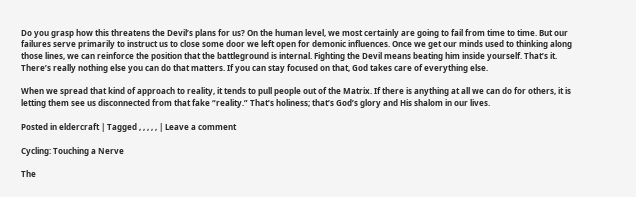Do you grasp how this threatens the Devil’s plans for us? On the human level, we most certainly are going to fail from time to time. But our failures serve primarily to instruct us to close some door we left open for demonic influences. Once we get our minds used to thinking along those lines, we can reinforce the position that the battleground is internal. Fighting the Devil means beating him inside yourself. That’s it. There’s really nothing else you can do that matters. If you can stay focused on that, God takes care of everything else.

When we spread that kind of approach to reality, it tends to pull people out of the Matrix. If there is anything at all we can do for others, it is letting them see us disconnected from that fake “reality.” That’s holiness; that’s God’s glory and His shalom in our lives.

Posted in eldercraft | Tagged , , , , , | Leave a comment

Cycling: Touching a Nerve

The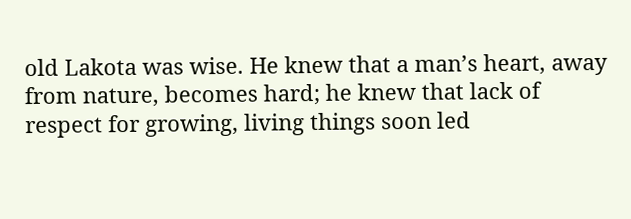old Lakota was wise. He knew that a man’s heart, away from nature, becomes hard; he knew that lack of respect for growing, living things soon led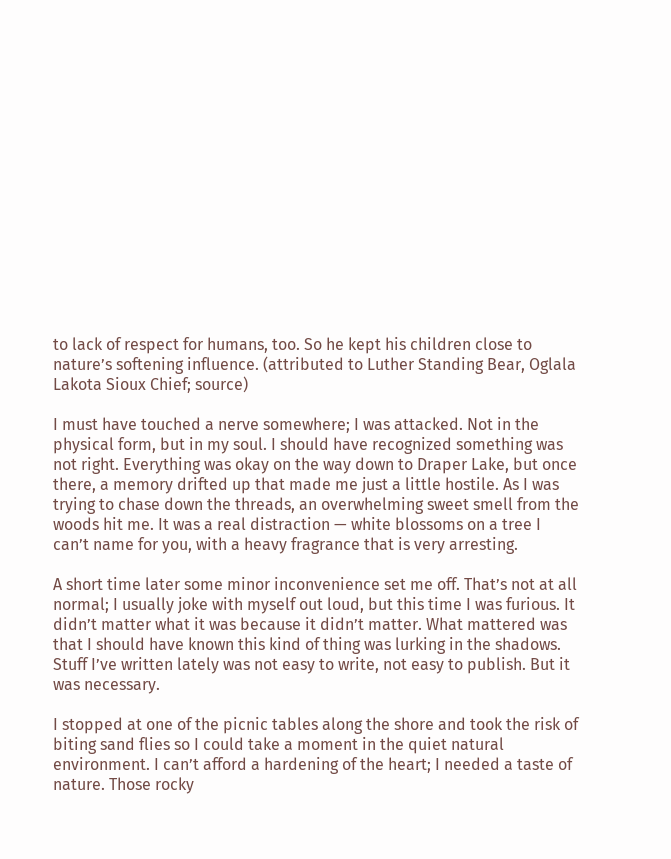to lack of respect for humans, too. So he kept his children close to nature’s softening influence. (attributed to Luther Standing Bear, Oglala Lakota Sioux Chief; source)

I must have touched a nerve somewhere; I was attacked. Not in the physical form, but in my soul. I should have recognized something was not right. Everything was okay on the way down to Draper Lake, but once there, a memory drifted up that made me just a little hostile. As I was trying to chase down the threads, an overwhelming sweet smell from the woods hit me. It was a real distraction — white blossoms on a tree I can’t name for you, with a heavy fragrance that is very arresting.

A short time later some minor inconvenience set me off. That’s not at all normal; I usually joke with myself out loud, but this time I was furious. It didn’t matter what it was because it didn’t matter. What mattered was that I should have known this kind of thing was lurking in the shadows. Stuff I’ve written lately was not easy to write, not easy to publish. But it was necessary.

I stopped at one of the picnic tables along the shore and took the risk of biting sand flies so I could take a moment in the quiet natural environment. I can’t afford a hardening of the heart; I needed a taste of nature. Those rocky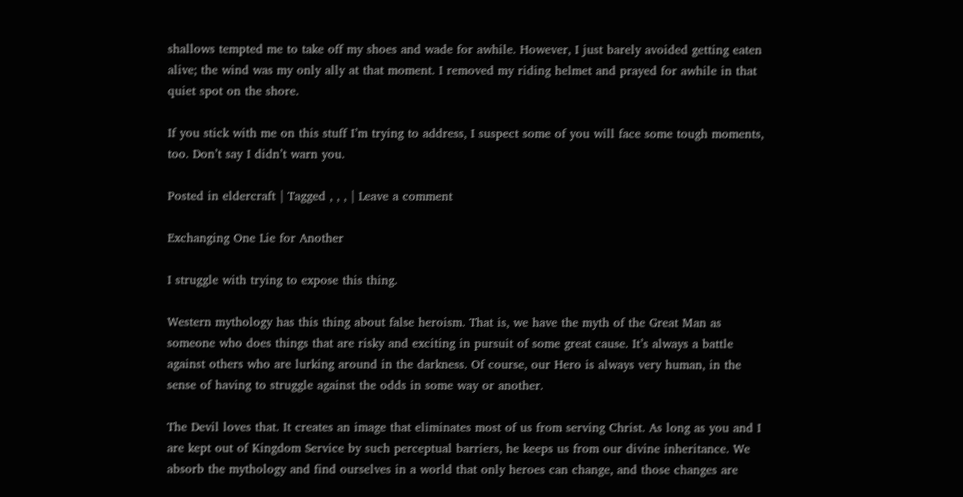shallows tempted me to take off my shoes and wade for awhile. However, I just barely avoided getting eaten alive; the wind was my only ally at that moment. I removed my riding helmet and prayed for awhile in that quiet spot on the shore.

If you stick with me on this stuff I’m trying to address, I suspect some of you will face some tough moments, too. Don’t say I didn’t warn you.

Posted in eldercraft | Tagged , , , | Leave a comment

Exchanging One Lie for Another

I struggle with trying to expose this thing.

Western mythology has this thing about false heroism. That is, we have the myth of the Great Man as someone who does things that are risky and exciting in pursuit of some great cause. It’s always a battle against others who are lurking around in the darkness. Of course, our Hero is always very human, in the sense of having to struggle against the odds in some way or another.

The Devil loves that. It creates an image that eliminates most of us from serving Christ. As long as you and I are kept out of Kingdom Service by such perceptual barriers, he keeps us from our divine inheritance. We absorb the mythology and find ourselves in a world that only heroes can change, and those changes are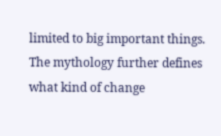limited to big important things. The mythology further defines what kind of change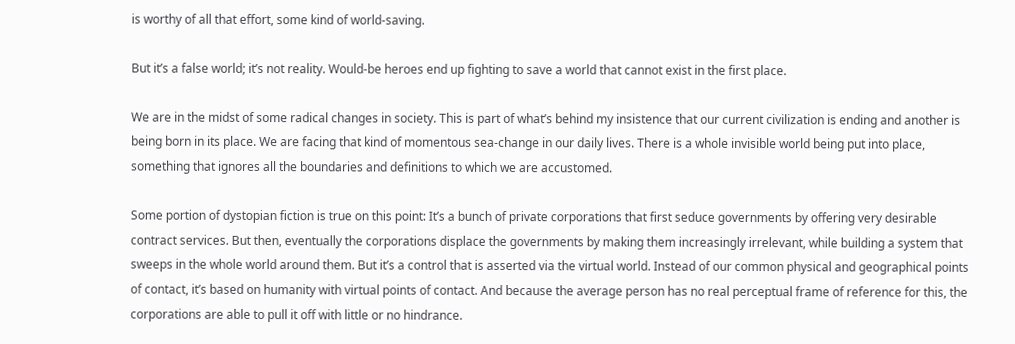is worthy of all that effort, some kind of world-saving.

But it’s a false world; it’s not reality. Would-be heroes end up fighting to save a world that cannot exist in the first place.

We are in the midst of some radical changes in society. This is part of what’s behind my insistence that our current civilization is ending and another is being born in its place. We are facing that kind of momentous sea-change in our daily lives. There is a whole invisible world being put into place, something that ignores all the boundaries and definitions to which we are accustomed.

Some portion of dystopian fiction is true on this point: It’s a bunch of private corporations that first seduce governments by offering very desirable contract services. But then, eventually the corporations displace the governments by making them increasingly irrelevant, while building a system that sweeps in the whole world around them. But it’s a control that is asserted via the virtual world. Instead of our common physical and geographical points of contact, it’s based on humanity with virtual points of contact. And because the average person has no real perceptual frame of reference for this, the corporations are able to pull it off with little or no hindrance.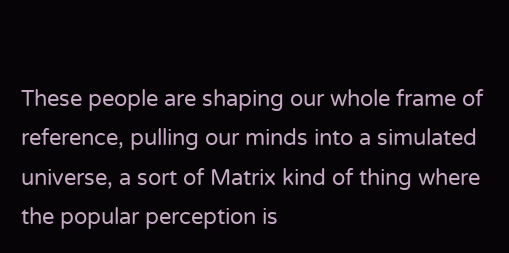These people are shaping our whole frame of reference, pulling our minds into a simulated universe, a sort of Matrix kind of thing where the popular perception is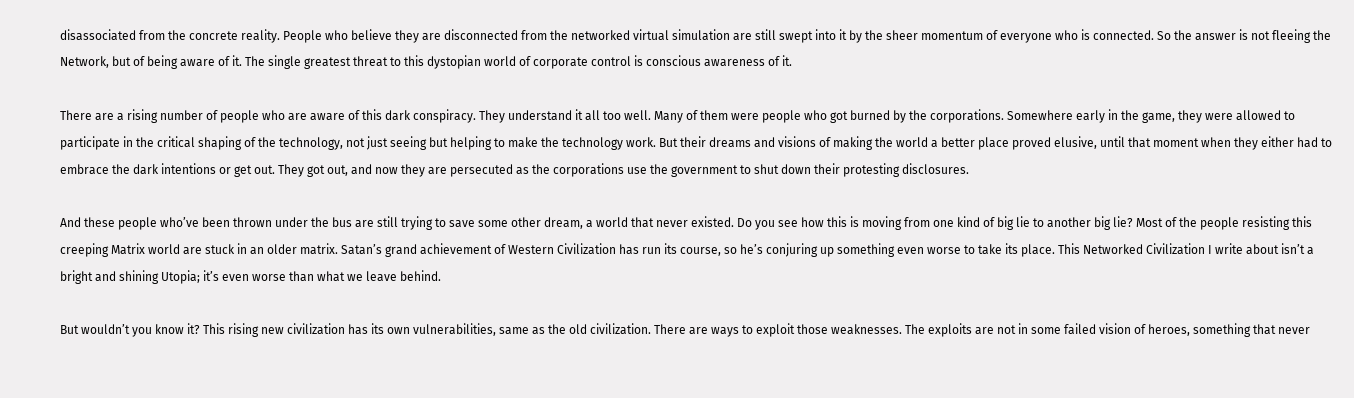disassociated from the concrete reality. People who believe they are disconnected from the networked virtual simulation are still swept into it by the sheer momentum of everyone who is connected. So the answer is not fleeing the Network, but of being aware of it. The single greatest threat to this dystopian world of corporate control is conscious awareness of it.

There are a rising number of people who are aware of this dark conspiracy. They understand it all too well. Many of them were people who got burned by the corporations. Somewhere early in the game, they were allowed to participate in the critical shaping of the technology, not just seeing but helping to make the technology work. But their dreams and visions of making the world a better place proved elusive, until that moment when they either had to embrace the dark intentions or get out. They got out, and now they are persecuted as the corporations use the government to shut down their protesting disclosures.

And these people who’ve been thrown under the bus are still trying to save some other dream, a world that never existed. Do you see how this is moving from one kind of big lie to another big lie? Most of the people resisting this creeping Matrix world are stuck in an older matrix. Satan’s grand achievement of Western Civilization has run its course, so he’s conjuring up something even worse to take its place. This Networked Civilization I write about isn’t a bright and shining Utopia; it’s even worse than what we leave behind.

But wouldn’t you know it? This rising new civilization has its own vulnerabilities, same as the old civilization. There are ways to exploit those weaknesses. The exploits are not in some failed vision of heroes, something that never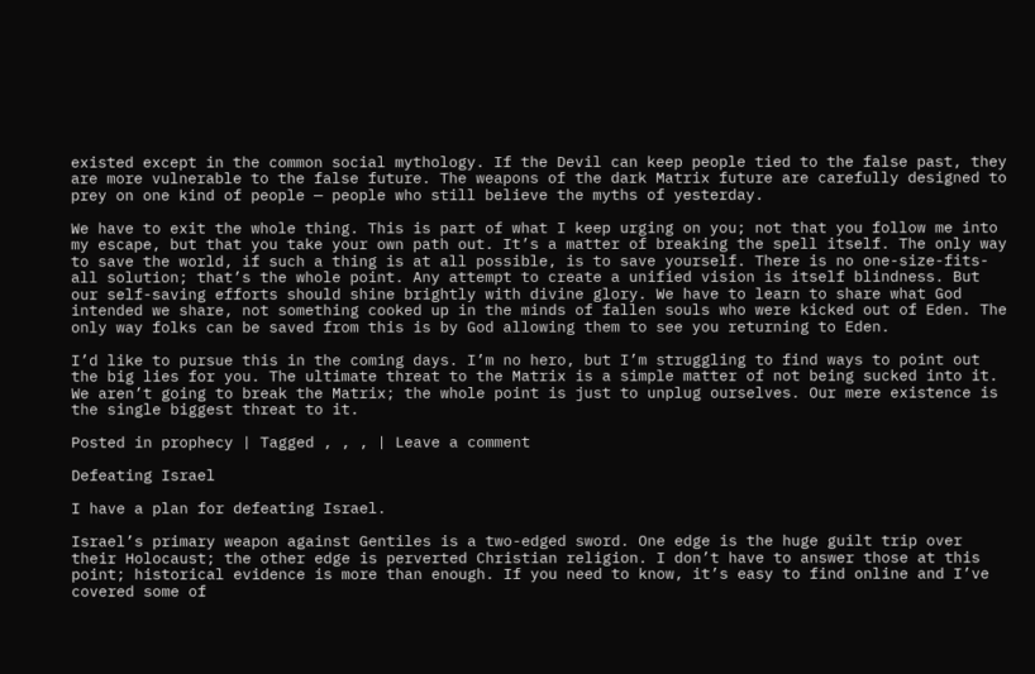existed except in the common social mythology. If the Devil can keep people tied to the false past, they are more vulnerable to the false future. The weapons of the dark Matrix future are carefully designed to prey on one kind of people — people who still believe the myths of yesterday.

We have to exit the whole thing. This is part of what I keep urging on you; not that you follow me into my escape, but that you take your own path out. It’s a matter of breaking the spell itself. The only way to save the world, if such a thing is at all possible, is to save yourself. There is no one-size-fits-all solution; that’s the whole point. Any attempt to create a unified vision is itself blindness. But our self-saving efforts should shine brightly with divine glory. We have to learn to share what God intended we share, not something cooked up in the minds of fallen souls who were kicked out of Eden. The only way folks can be saved from this is by God allowing them to see you returning to Eden.

I’d like to pursue this in the coming days. I’m no hero, but I’m struggling to find ways to point out the big lies for you. The ultimate threat to the Matrix is a simple matter of not being sucked into it. We aren’t going to break the Matrix; the whole point is just to unplug ourselves. Our mere existence is the single biggest threat to it.

Posted in prophecy | Tagged , , , | Leave a comment

Defeating Israel

I have a plan for defeating Israel.

Israel’s primary weapon against Gentiles is a two-edged sword. One edge is the huge guilt trip over their Holocaust; the other edge is perverted Christian religion. I don’t have to answer those at this point; historical evidence is more than enough. If you need to know, it’s easy to find online and I’ve covered some of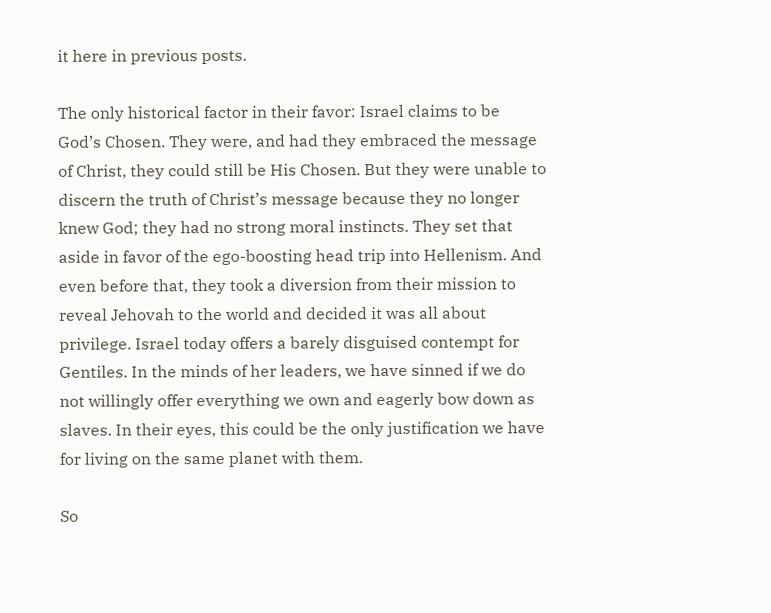it here in previous posts.

The only historical factor in their favor: Israel claims to be God’s Chosen. They were, and had they embraced the message of Christ, they could still be His Chosen. But they were unable to discern the truth of Christ’s message because they no longer knew God; they had no strong moral instincts. They set that aside in favor of the ego-boosting head trip into Hellenism. And even before that, they took a diversion from their mission to reveal Jehovah to the world and decided it was all about privilege. Israel today offers a barely disguised contempt for Gentiles. In the minds of her leaders, we have sinned if we do not willingly offer everything we own and eagerly bow down as slaves. In their eyes, this could be the only justification we have for living on the same planet with them.

So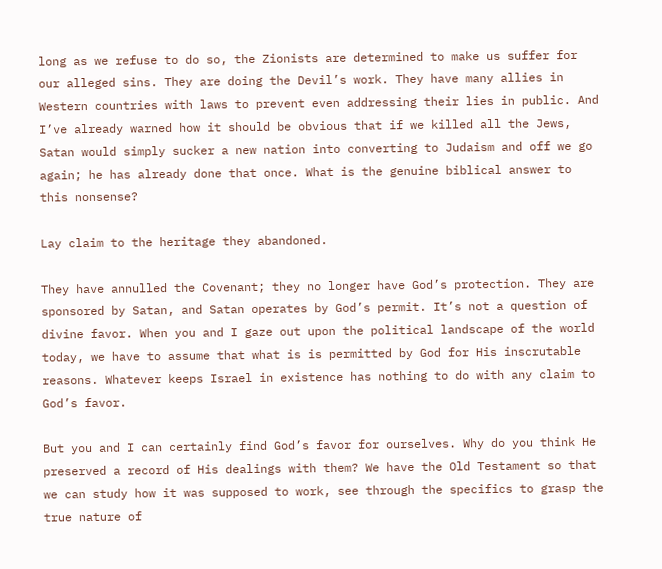long as we refuse to do so, the Zionists are determined to make us suffer for our alleged sins. They are doing the Devil’s work. They have many allies in Western countries with laws to prevent even addressing their lies in public. And I’ve already warned how it should be obvious that if we killed all the Jews, Satan would simply sucker a new nation into converting to Judaism and off we go again; he has already done that once. What is the genuine biblical answer to this nonsense?

Lay claim to the heritage they abandoned.

They have annulled the Covenant; they no longer have God’s protection. They are sponsored by Satan, and Satan operates by God’s permit. It’s not a question of divine favor. When you and I gaze out upon the political landscape of the world today, we have to assume that what is is permitted by God for His inscrutable reasons. Whatever keeps Israel in existence has nothing to do with any claim to God’s favor.

But you and I can certainly find God’s favor for ourselves. Why do you think He preserved a record of His dealings with them? We have the Old Testament so that we can study how it was supposed to work, see through the specifics to grasp the true nature of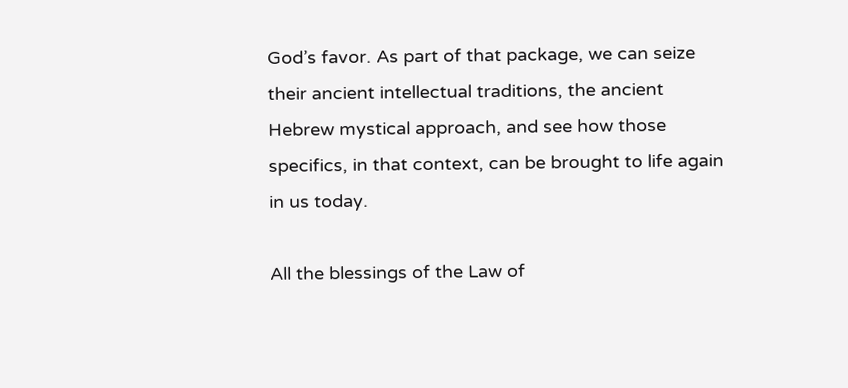God’s favor. As part of that package, we can seize their ancient intellectual traditions, the ancient Hebrew mystical approach, and see how those specifics, in that context, can be brought to life again in us today.

All the blessings of the Law of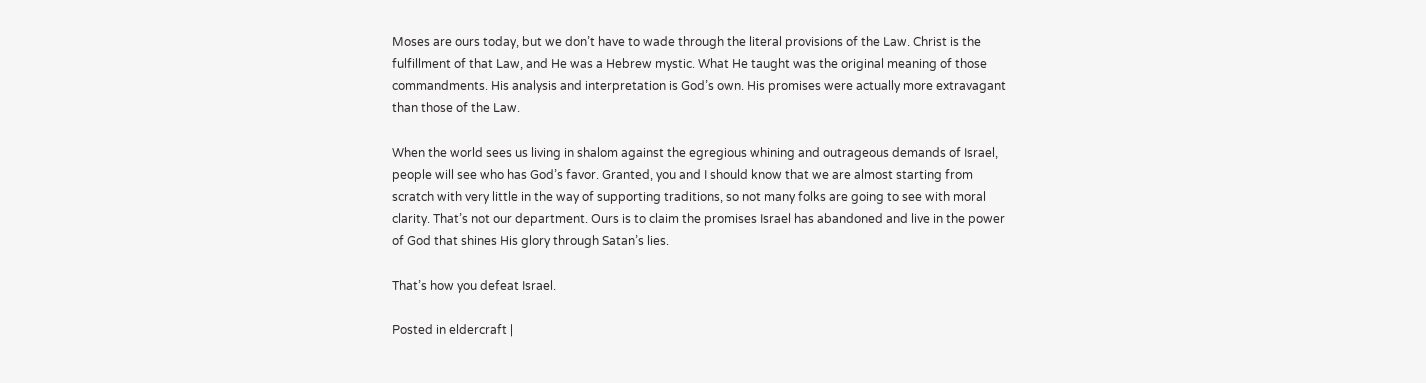Moses are ours today, but we don’t have to wade through the literal provisions of the Law. Christ is the fulfillment of that Law, and He was a Hebrew mystic. What He taught was the original meaning of those commandments. His analysis and interpretation is God’s own. His promises were actually more extravagant than those of the Law.

When the world sees us living in shalom against the egregious whining and outrageous demands of Israel, people will see who has God’s favor. Granted, you and I should know that we are almost starting from scratch with very little in the way of supporting traditions, so not many folks are going to see with moral clarity. That’s not our department. Ours is to claim the promises Israel has abandoned and live in the power of God that shines His glory through Satan’s lies.

That’s how you defeat Israel.

Posted in eldercraft |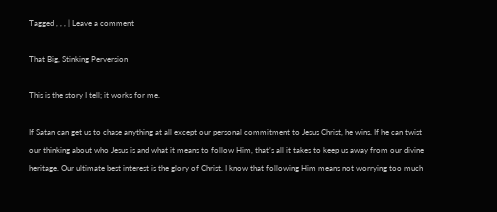Tagged , , , | Leave a comment

That Big, Stinking Perversion

This is the story I tell; it works for me.

If Satan can get us to chase anything at all except our personal commitment to Jesus Christ, he wins. If he can twist our thinking about who Jesus is and what it means to follow Him, that’s all it takes to keep us away from our divine heritage. Our ultimate best interest is the glory of Christ. I know that following Him means not worrying too much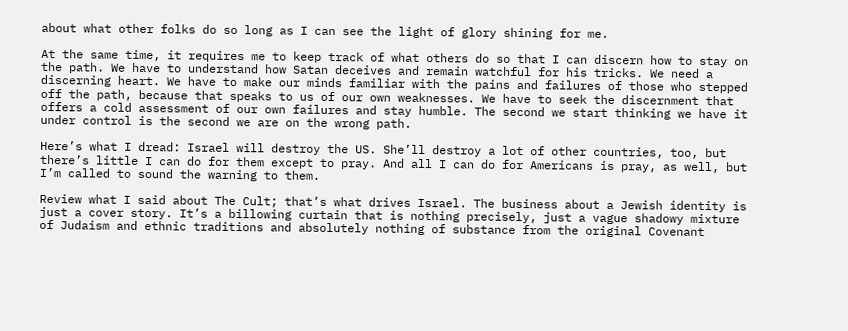about what other folks do so long as I can see the light of glory shining for me.

At the same time, it requires me to keep track of what others do so that I can discern how to stay on the path. We have to understand how Satan deceives and remain watchful for his tricks. We need a discerning heart. We have to make our minds familiar with the pains and failures of those who stepped off the path, because that speaks to us of our own weaknesses. We have to seek the discernment that offers a cold assessment of our own failures and stay humble. The second we start thinking we have it under control is the second we are on the wrong path.

Here’s what I dread: Israel will destroy the US. She’ll destroy a lot of other countries, too, but there’s little I can do for them except to pray. And all I can do for Americans is pray, as well, but I’m called to sound the warning to them.

Review what I said about The Cult; that’s what drives Israel. The business about a Jewish identity is just a cover story. It’s a billowing curtain that is nothing precisely, just a vague shadowy mixture of Judaism and ethnic traditions and absolutely nothing of substance from the original Covenant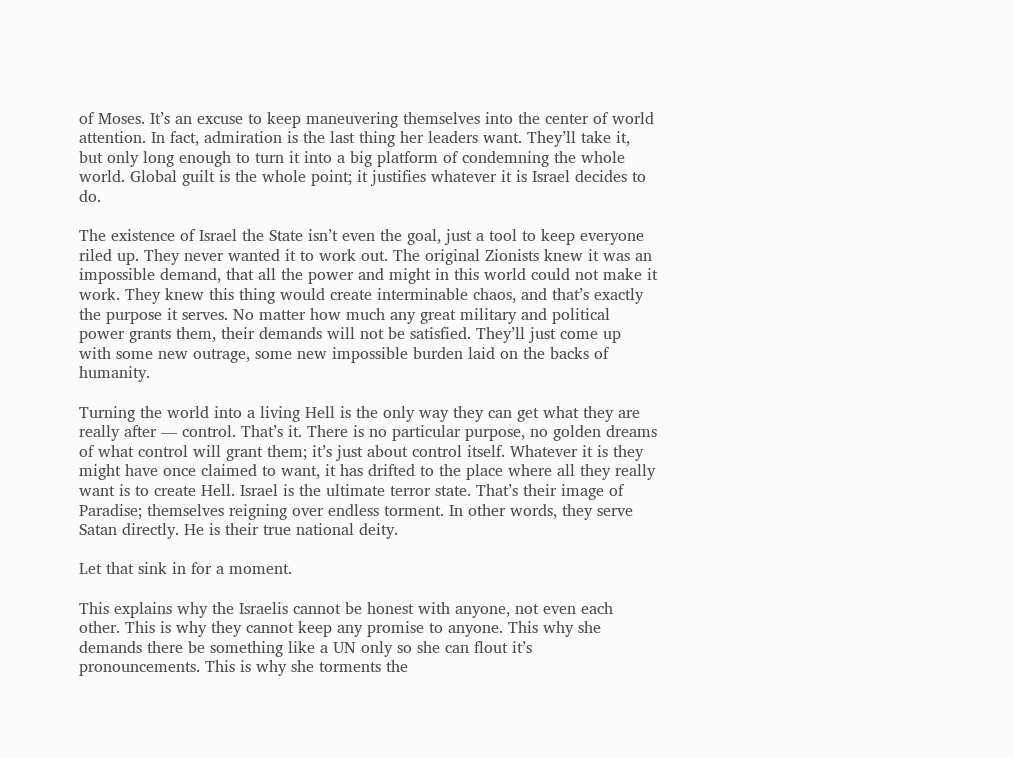of Moses. It’s an excuse to keep maneuvering themselves into the center of world attention. In fact, admiration is the last thing her leaders want. They’ll take it, but only long enough to turn it into a big platform of condemning the whole world. Global guilt is the whole point; it justifies whatever it is Israel decides to do.

The existence of Israel the State isn’t even the goal, just a tool to keep everyone riled up. They never wanted it to work out. The original Zionists knew it was an impossible demand, that all the power and might in this world could not make it work. They knew this thing would create interminable chaos, and that’s exactly the purpose it serves. No matter how much any great military and political power grants them, their demands will not be satisfied. They’ll just come up with some new outrage, some new impossible burden laid on the backs of humanity.

Turning the world into a living Hell is the only way they can get what they are really after — control. That’s it. There is no particular purpose, no golden dreams of what control will grant them; it’s just about control itself. Whatever it is they might have once claimed to want, it has drifted to the place where all they really want is to create Hell. Israel is the ultimate terror state. That’s their image of Paradise; themselves reigning over endless torment. In other words, they serve Satan directly. He is their true national deity.

Let that sink in for a moment.

This explains why the Israelis cannot be honest with anyone, not even each other. This is why they cannot keep any promise to anyone. This why she demands there be something like a UN only so she can flout it’s pronouncements. This is why she torments the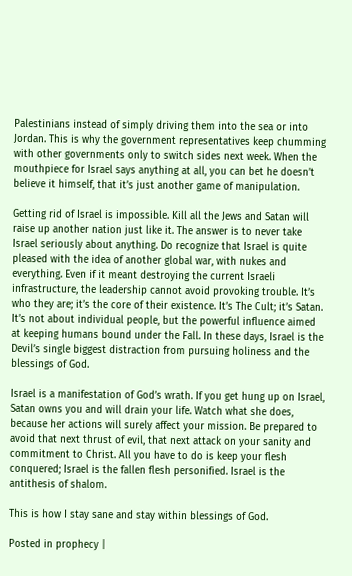Palestinians instead of simply driving them into the sea or into Jordan. This is why the government representatives keep chumming with other governments only to switch sides next week. When the mouthpiece for Israel says anything at all, you can bet he doesn’t believe it himself, that it’s just another game of manipulation.

Getting rid of Israel is impossible. Kill all the Jews and Satan will raise up another nation just like it. The answer is to never take Israel seriously about anything. Do recognize that Israel is quite pleased with the idea of another global war, with nukes and everything. Even if it meant destroying the current Israeli infrastructure, the leadership cannot avoid provoking trouble. It’s who they are; it’s the core of their existence. It’s The Cult; it’s Satan. It’s not about individual people, but the powerful influence aimed at keeping humans bound under the Fall. In these days, Israel is the Devil’s single biggest distraction from pursuing holiness and the blessings of God.

Israel is a manifestation of God’s wrath. If you get hung up on Israel, Satan owns you and will drain your life. Watch what she does, because her actions will surely affect your mission. Be prepared to avoid that next thrust of evil, that next attack on your sanity and commitment to Christ. All you have to do is keep your flesh conquered; Israel is the fallen flesh personified. Israel is the antithesis of shalom.

This is how I stay sane and stay within blessings of God.

Posted in prophecy |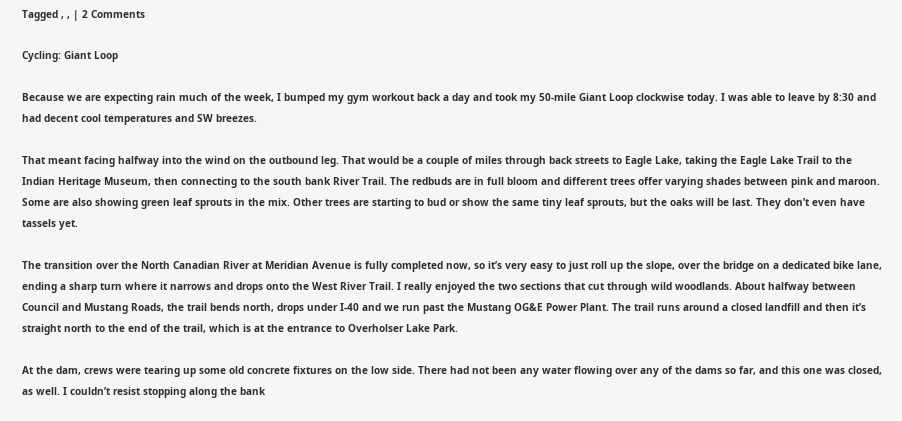Tagged , , | 2 Comments

Cycling: Giant Loop

Because we are expecting rain much of the week, I bumped my gym workout back a day and took my 50-mile Giant Loop clockwise today. I was able to leave by 8:30 and had decent cool temperatures and SW breezes.

That meant facing halfway into the wind on the outbound leg. That would be a couple of miles through back streets to Eagle Lake, taking the Eagle Lake Trail to the Indian Heritage Museum, then connecting to the south bank River Trail. The redbuds are in full bloom and different trees offer varying shades between pink and maroon. Some are also showing green leaf sprouts in the mix. Other trees are starting to bud or show the same tiny leaf sprouts, but the oaks will be last. They don’t even have tassels yet.

The transition over the North Canadian River at Meridian Avenue is fully completed now, so it’s very easy to just roll up the slope, over the bridge on a dedicated bike lane, ending a sharp turn where it narrows and drops onto the West River Trail. I really enjoyed the two sections that cut through wild woodlands. About halfway between Council and Mustang Roads, the trail bends north, drops under I-40 and we run past the Mustang OG&E Power Plant. The trail runs around a closed landfill and then it’s straight north to the end of the trail, which is at the entrance to Overholser Lake Park.

At the dam, crews were tearing up some old concrete fixtures on the low side. There had not been any water flowing over any of the dams so far, and this one was closed, as well. I couldn’t resist stopping along the bank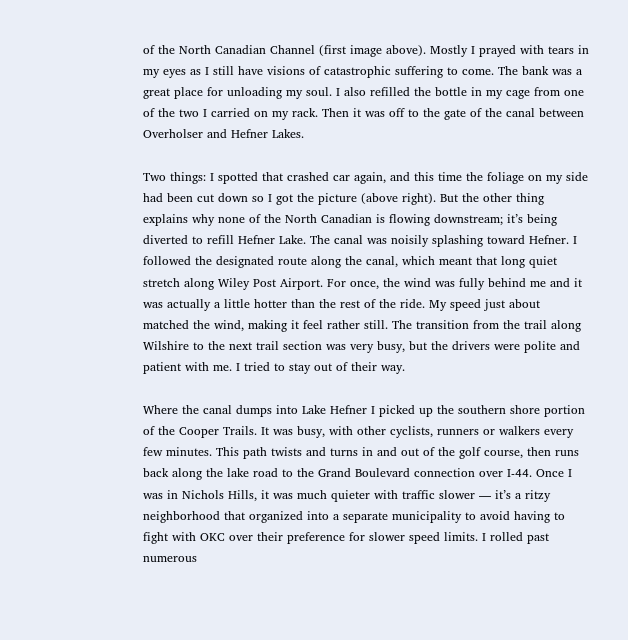of the North Canadian Channel (first image above). Mostly I prayed with tears in my eyes as I still have visions of catastrophic suffering to come. The bank was a great place for unloading my soul. I also refilled the bottle in my cage from one of the two I carried on my rack. Then it was off to the gate of the canal between Overholser and Hefner Lakes.

Two things: I spotted that crashed car again, and this time the foliage on my side had been cut down so I got the picture (above right). But the other thing explains why none of the North Canadian is flowing downstream; it’s being diverted to refill Hefner Lake. The canal was noisily splashing toward Hefner. I followed the designated route along the canal, which meant that long quiet stretch along Wiley Post Airport. For once, the wind was fully behind me and it was actually a little hotter than the rest of the ride. My speed just about matched the wind, making it feel rather still. The transition from the trail along Wilshire to the next trail section was very busy, but the drivers were polite and patient with me. I tried to stay out of their way.

Where the canal dumps into Lake Hefner I picked up the southern shore portion of the Cooper Trails. It was busy, with other cyclists, runners or walkers every few minutes. This path twists and turns in and out of the golf course, then runs back along the lake road to the Grand Boulevard connection over I-44. Once I was in Nichols Hills, it was much quieter with traffic slower — it’s a ritzy neighborhood that organized into a separate municipality to avoid having to fight with OKC over their preference for slower speed limits. I rolled past numerous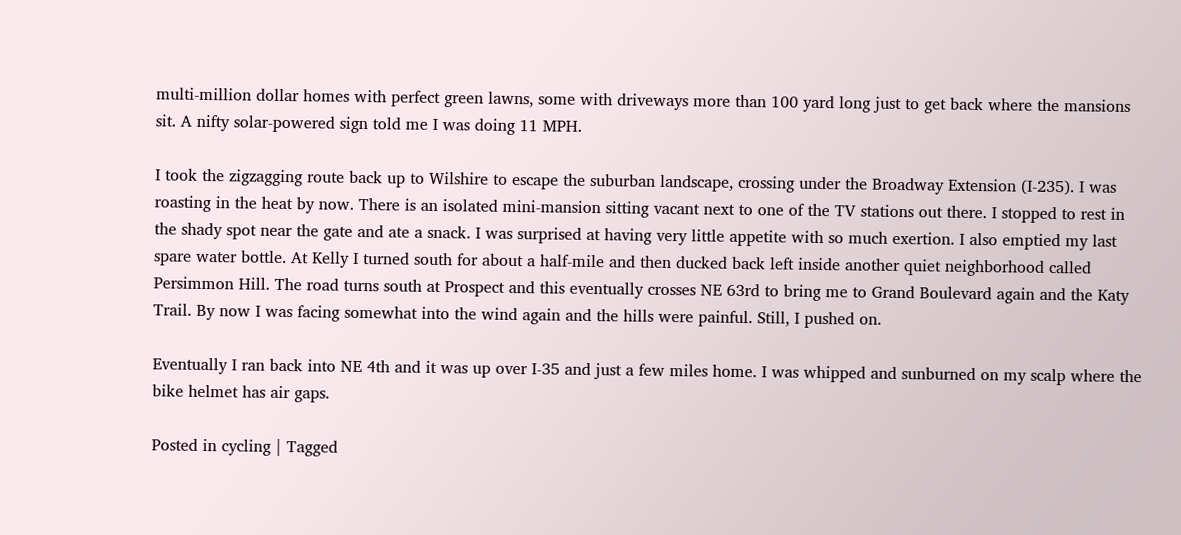multi-million dollar homes with perfect green lawns, some with driveways more than 100 yard long just to get back where the mansions sit. A nifty solar-powered sign told me I was doing 11 MPH.

I took the zigzagging route back up to Wilshire to escape the suburban landscape, crossing under the Broadway Extension (I-235). I was roasting in the heat by now. There is an isolated mini-mansion sitting vacant next to one of the TV stations out there. I stopped to rest in the shady spot near the gate and ate a snack. I was surprised at having very little appetite with so much exertion. I also emptied my last spare water bottle. At Kelly I turned south for about a half-mile and then ducked back left inside another quiet neighborhood called Persimmon Hill. The road turns south at Prospect and this eventually crosses NE 63rd to bring me to Grand Boulevard again and the Katy Trail. By now I was facing somewhat into the wind again and the hills were painful. Still, I pushed on.

Eventually I ran back into NE 4th and it was up over I-35 and just a few miles home. I was whipped and sunburned on my scalp where the bike helmet has air gaps.

Posted in cycling | Tagged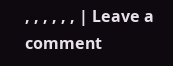, , , , , , | Leave a comment